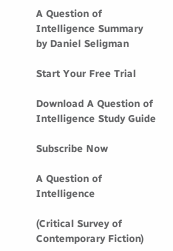A Question of Intelligence Summary
by Daniel Seligman

Start Your Free Trial

Download A Question of Intelligence Study Guide

Subscribe Now

A Question of Intelligence

(Critical Survey of Contemporary Fiction)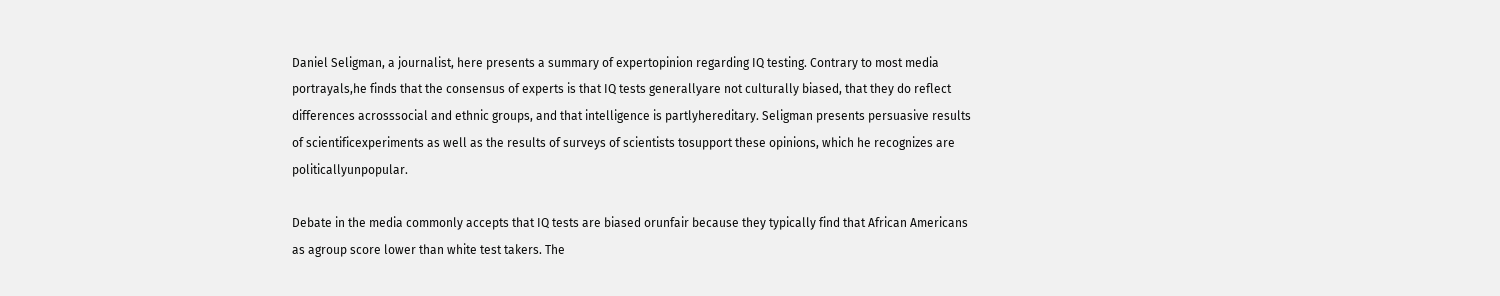Daniel Seligman, a journalist, here presents a summary of expertopinion regarding IQ testing. Contrary to most media portrayals,he finds that the consensus of experts is that IQ tests generallyare not culturally biased, that they do reflect differences acrosssocial and ethnic groups, and that intelligence is partlyhereditary. Seligman presents persuasive results of scientificexperiments as well as the results of surveys of scientists tosupport these opinions, which he recognizes are politicallyunpopular.

Debate in the media commonly accepts that IQ tests are biased orunfair because they typically find that African Americans as agroup score lower than white test takers. The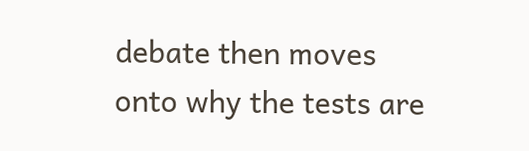debate then moves onto why the tests are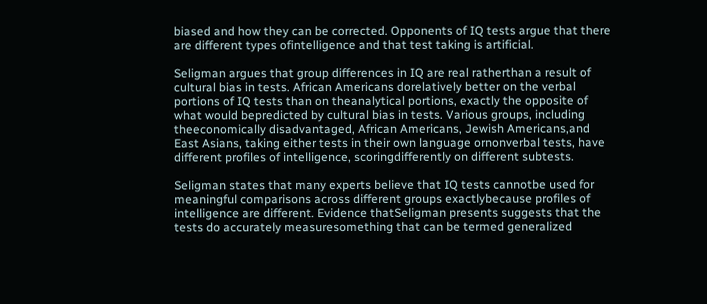biased and how they can be corrected. Opponents of IQ tests argue that there are different types ofintelligence and that test taking is artificial.

Seligman argues that group differences in IQ are real ratherthan a result of cultural bias in tests. African Americans dorelatively better on the verbal portions of IQ tests than on theanalytical portions, exactly the opposite of what would bepredicted by cultural bias in tests. Various groups, including theeconomically disadvantaged, African Americans, Jewish Americans,and East Asians, taking either tests in their own language ornonverbal tests, have different profiles of intelligence, scoringdifferently on different subtests.

Seligman states that many experts believe that IQ tests cannotbe used for meaningful comparisons across different groups exactlybecause profiles of intelligence are different. Evidence thatSeligman presents suggests that the tests do accurately measuresomething that can be termed generalized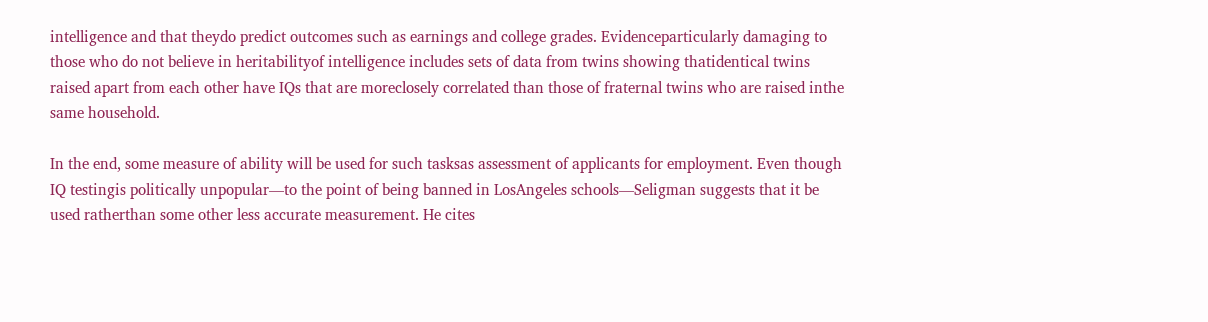intelligence and that theydo predict outcomes such as earnings and college grades. Evidenceparticularly damaging to those who do not believe in heritabilityof intelligence includes sets of data from twins showing thatidentical twins raised apart from each other have IQs that are moreclosely correlated than those of fraternal twins who are raised inthe same household.

In the end, some measure of ability will be used for such tasksas assessment of applicants for employment. Even though IQ testingis politically unpopular—to the point of being banned in LosAngeles schools—Seligman suggests that it be used ratherthan some other less accurate measurement. He cites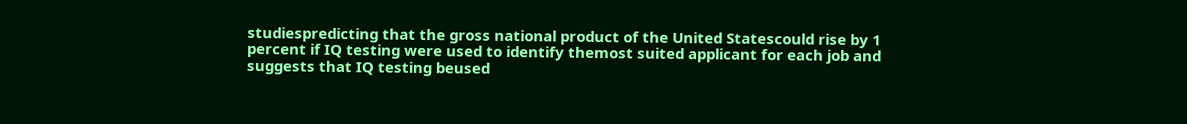studiespredicting that the gross national product of the United Statescould rise by 1 percent if IQ testing were used to identify themost suited applicant for each job and suggests that IQ testing beused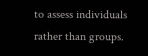to assess individuals rather than groups.